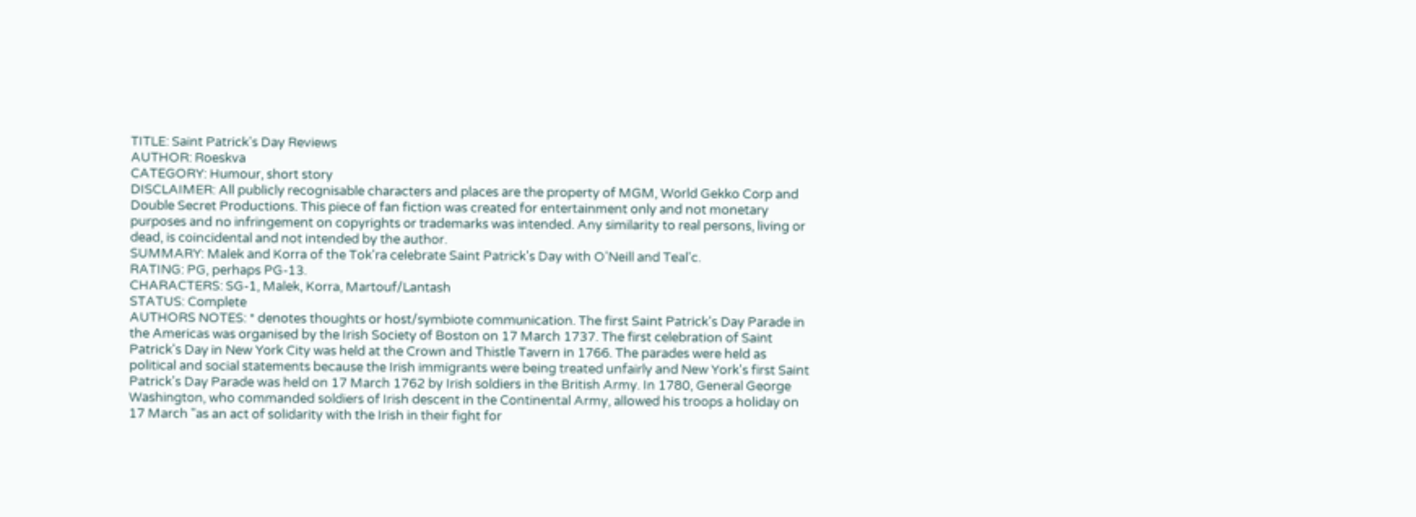TITLE: Saint Patrick's Day Reviews
AUTHOR: Roeskva
CATEGORY: Humour, short story
DISCLAIMER: All publicly recognisable characters and places are the property of MGM, World Gekko Corp and Double Secret Productions. This piece of fan fiction was created for entertainment only and not monetary purposes and no infringement on copyrights or trademarks was intended. Any similarity to real persons, living or dead, is coincidental and not intended by the author.
SUMMARY: Malek and Korra of the Tok'ra celebrate Saint Patrick's Day with O'Neill and Teal'c.
RATING: PG, perhaps PG-13.
CHARACTERS: SG-1, Malek, Korra, Martouf/Lantash
STATUS: Complete
AUTHORS NOTES: * denotes thoughts or host/symbiote communication. The first Saint Patrick's Day Parade in the Americas was organised by the Irish Society of Boston on 17 March 1737. The first celebration of Saint Patrick's Day in New York City was held at the Crown and Thistle Tavern in 1766. The parades were held as political and social statements because the Irish immigrants were being treated unfairly and New York's first Saint Patrick's Day Parade was held on 17 March 1762 by Irish soldiers in the British Army. In 1780, General George Washington, who commanded soldiers of Irish descent in the Continental Army, allowed his troops a holiday on 17 March "as an act of solidarity with the Irish in their fight for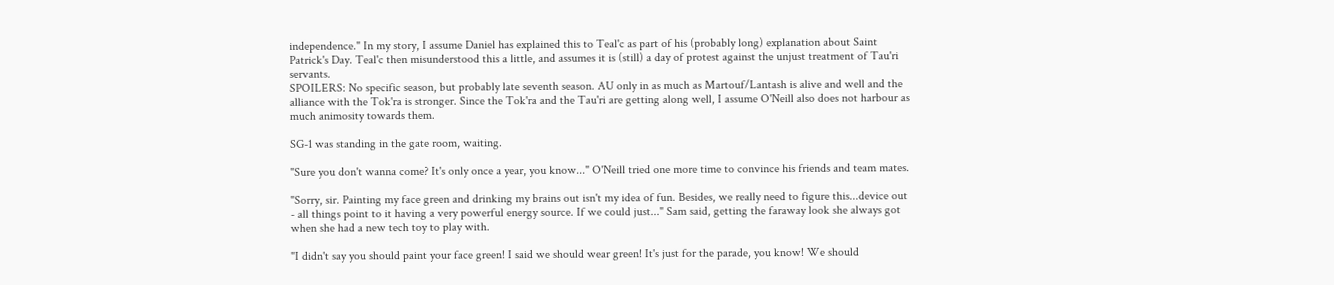independence." In my story, I assume Daniel has explained this to Teal'c as part of his (probably long) explanation about Saint Patrick's Day. Teal'c then misunderstood this a little, and assumes it is (still) a day of protest against the unjust treatment of Tau'ri servants.
SPOILERS: No specific season, but probably late seventh season. AU only in as much as Martouf/Lantash is alive and well and the alliance with the Tok'ra is stronger. Since the Tok'ra and the Tau'ri are getting along well, I assume O'Neill also does not harbour as much animosity towards them.

SG-1 was standing in the gate room, waiting.

"Sure you don't wanna come? It's only once a year, you know..." O'Neill tried one more time to convince his friends and team mates.

"Sorry, sir. Painting my face green and drinking my brains out isn't my idea of fun. Besides, we really need to figure this...device out - all things point to it having a very powerful energy source. If we could just..." Sam said, getting the faraway look she always got when she had a new tech toy to play with.

"I didn't say you should paint your face green! I said we should wear green! It's just for the parade, you know! We should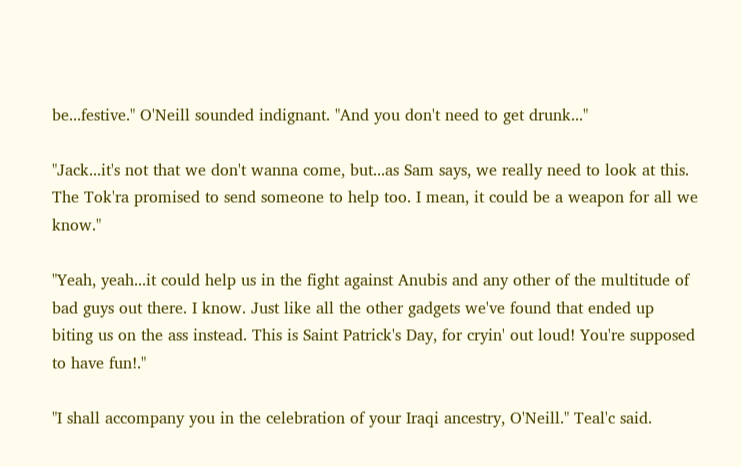be...festive." O'Neill sounded indignant. "And you don't need to get drunk..."

"Jack...it's not that we don't wanna come, but...as Sam says, we really need to look at this. The Tok'ra promised to send someone to help too. I mean, it could be a weapon for all we know."

"Yeah, yeah...it could help us in the fight against Anubis and any other of the multitude of bad guys out there. I know. Just like all the other gadgets we've found that ended up biting us on the ass instead. This is Saint Patrick's Day, for cryin' out loud! You're supposed to have fun!."

"I shall accompany you in the celebration of your Iraqi ancestry, O'Neill." Teal'c said.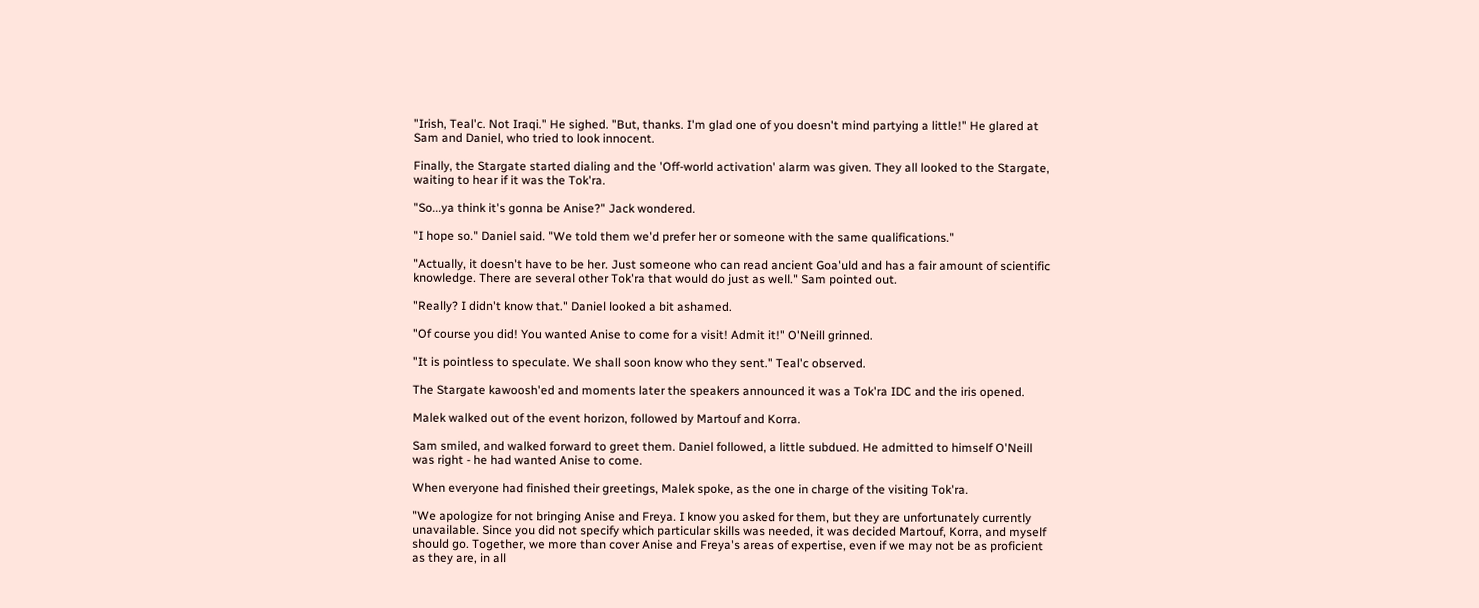"Irish, Teal'c. Not Iraqi." He sighed. "But, thanks. I'm glad one of you doesn't mind partying a little!" He glared at Sam and Daniel, who tried to look innocent.

Finally, the Stargate started dialing and the 'Off-world activation' alarm was given. They all looked to the Stargate, waiting to hear if it was the Tok'ra.

"So...ya think it's gonna be Anise?" Jack wondered.

"I hope so." Daniel said. "We told them we'd prefer her or someone with the same qualifications."

"Actually, it doesn't have to be her. Just someone who can read ancient Goa'uld and has a fair amount of scientific knowledge. There are several other Tok'ra that would do just as well." Sam pointed out.

"Really? I didn't know that." Daniel looked a bit ashamed.

"Of course you did! You wanted Anise to come for a visit! Admit it!" O'Neill grinned.

"It is pointless to speculate. We shall soon know who they sent." Teal'c observed.

The Stargate kawoosh'ed and moments later the speakers announced it was a Tok'ra IDC and the iris opened.

Malek walked out of the event horizon, followed by Martouf and Korra.

Sam smiled, and walked forward to greet them. Daniel followed, a little subdued. He admitted to himself O'Neill was right - he had wanted Anise to come.

When everyone had finished their greetings, Malek spoke, as the one in charge of the visiting Tok'ra.

"We apologize for not bringing Anise and Freya. I know you asked for them, but they are unfortunately currently unavailable. Since you did not specify which particular skills was needed, it was decided Martouf, Korra, and myself should go. Together, we more than cover Anise and Freya's areas of expertise, even if we may not be as proficient as they are, in all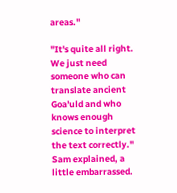areas."

"It's quite all right. We just need someone who can translate ancient Goa'uld and who knows enough science to interpret the text correctly." Sam explained, a little embarrassed.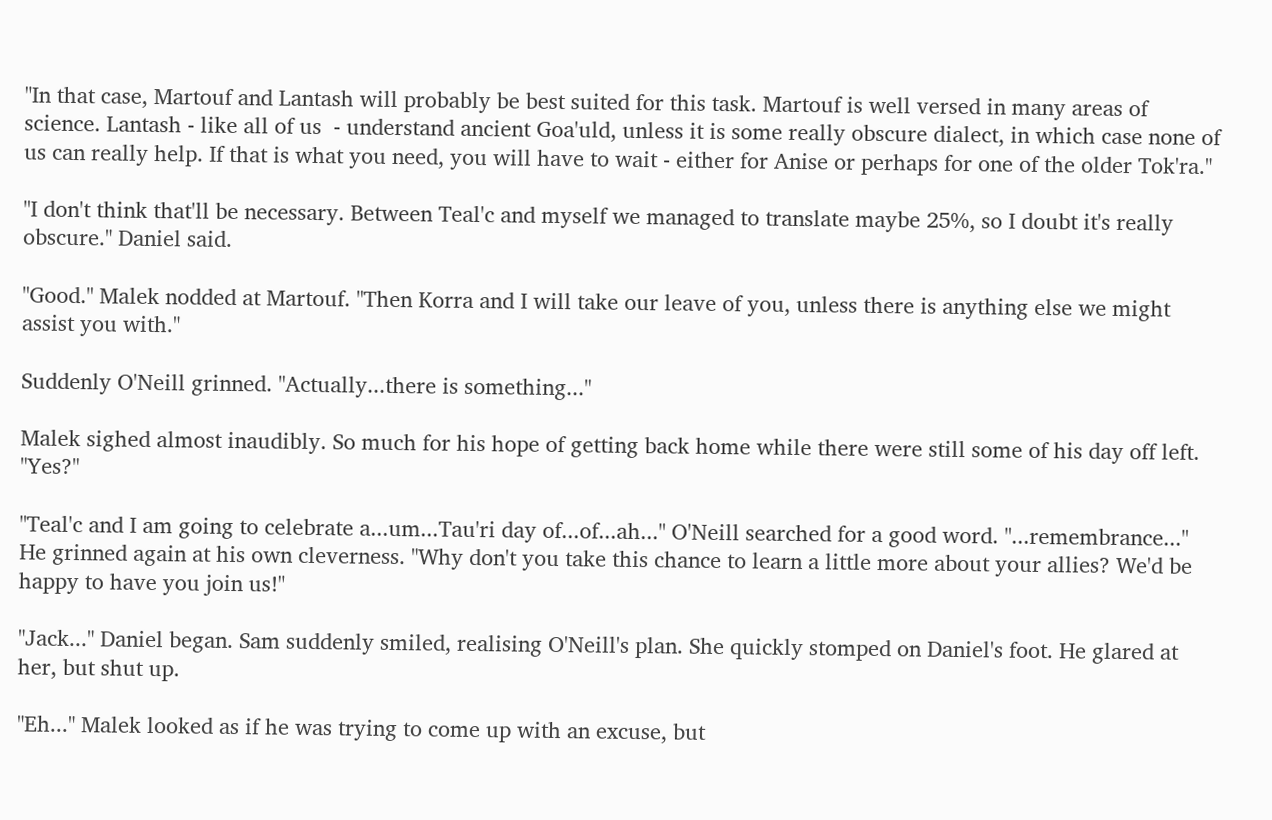"In that case, Martouf and Lantash will probably be best suited for this task. Martouf is well versed in many areas of science. Lantash - like all of us  - understand ancient Goa'uld, unless it is some really obscure dialect, in which case none of us can really help. If that is what you need, you will have to wait - either for Anise or perhaps for one of the older Tok'ra."

"I don't think that'll be necessary. Between Teal'c and myself we managed to translate maybe 25%, so I doubt it's really obscure." Daniel said.

"Good." Malek nodded at Martouf. "Then Korra and I will take our leave of you, unless there is anything else we might assist you with."

Suddenly O'Neill grinned. "Actually...there is something..."

Malek sighed almost inaudibly. So much for his hope of getting back home while there were still some of his day off left. "Yes?"

"Teal'c and I am going to celebrate a...um...Tau'ri day of...of...ah..." O'Neill searched for a good word. "...remembrance..." He grinned again at his own cleverness. "Why don't you take this chance to learn a little more about your allies? We'd be happy to have you join us!"

"Jack..." Daniel began. Sam suddenly smiled, realising O'Neill's plan. She quickly stomped on Daniel's foot. He glared at her, but shut up.

"Eh..." Malek looked as if he was trying to come up with an excuse, but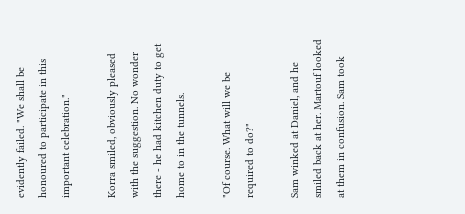evidently failed. "We shall be honoured to participate in this important celebration."

Korra smiled, obviously pleased with the suggestion. No wonder there - he had kitchen duty to get home to in the tunnels.

"Of course. What will we be required to do?"

Sam winked at Daniel, and he smiled back at her. Martouf looked at them in confusion. Sam took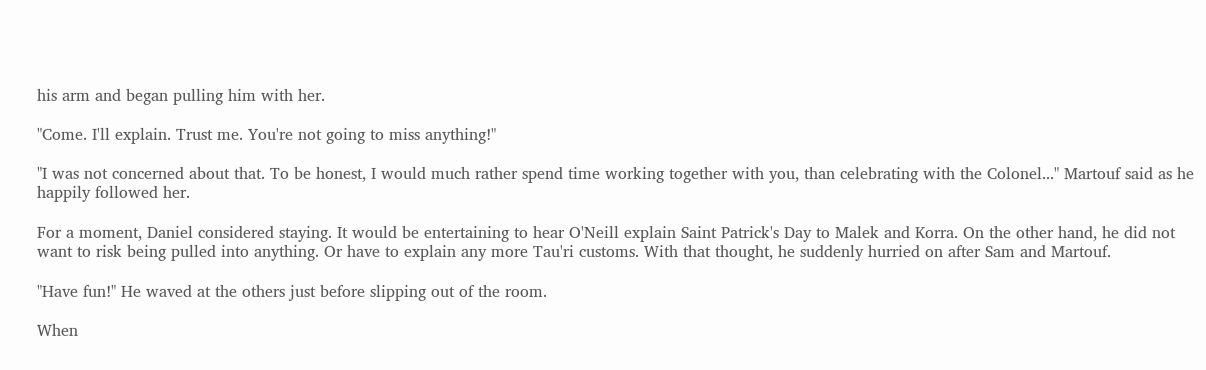his arm and began pulling him with her.

"Come. I'll explain. Trust me. You're not going to miss anything!"

"I was not concerned about that. To be honest, I would much rather spend time working together with you, than celebrating with the Colonel..." Martouf said as he happily followed her.

For a moment, Daniel considered staying. It would be entertaining to hear O'Neill explain Saint Patrick's Day to Malek and Korra. On the other hand, he did not want to risk being pulled into anything. Or have to explain any more Tau'ri customs. With that thought, he suddenly hurried on after Sam and Martouf.

"Have fun!" He waved at the others just before slipping out of the room.

When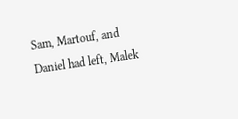Sam, Martouf, and Daniel had left, Malek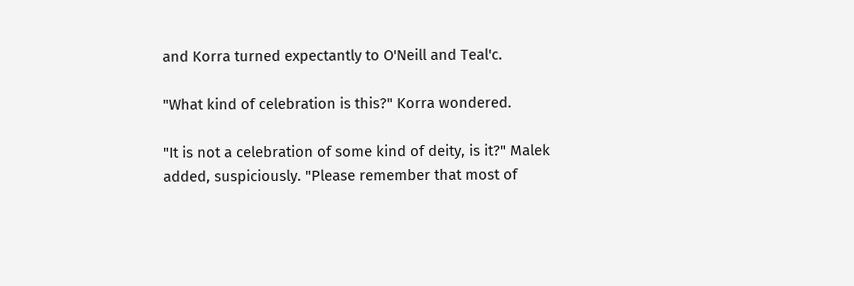and Korra turned expectantly to O'Neill and Teal'c.

"What kind of celebration is this?" Korra wondered.

"It is not a celebration of some kind of deity, is it?" Malek added, suspiciously. "Please remember that most of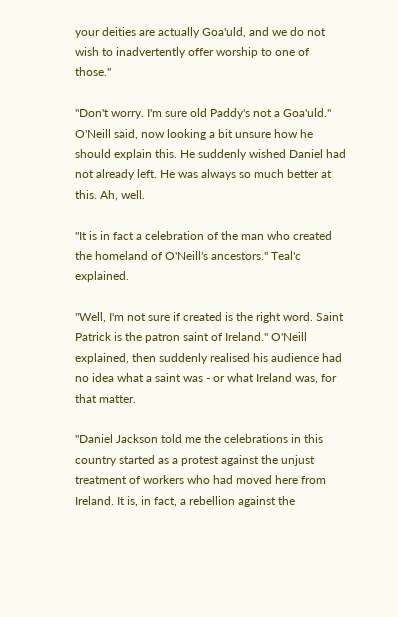your deities are actually Goa'uld, and we do not wish to inadvertently offer worship to one of those."

"Don't worry. I'm sure old Paddy's not a Goa'uld." O'Neill said, now looking a bit unsure how he should explain this. He suddenly wished Daniel had not already left. He was always so much better at this. Ah, well.

"It is in fact a celebration of the man who created the homeland of O'Neill's ancestors." Teal'c explained.

"Well, I'm not sure if created is the right word. Saint Patrick is the patron saint of Ireland." O'Neill explained, then suddenly realised his audience had no idea what a saint was - or what Ireland was, for that matter.

"Daniel Jackson told me the celebrations in this country started as a protest against the unjust treatment of workers who had moved here from Ireland. It is, in fact, a rebellion against the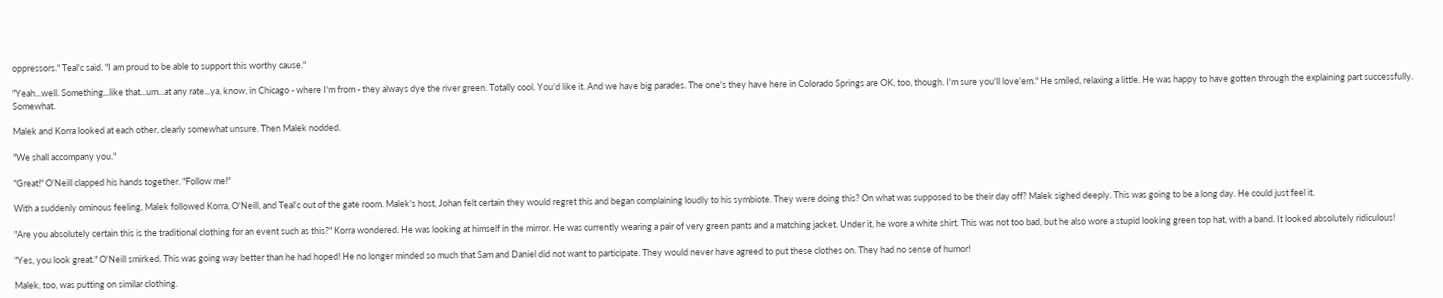oppressors." Teal'c said. "I am proud to be able to support this worthy cause."

"Yeah...well. Something...like that...um...at any rate...ya, know, in Chicago - where I'm from - they always dye the river green. Totally cool. You'd like it. And we have big parades. The one's they have here in Colorado Springs are OK, too, though. I'm sure you'll love'em." He smiled, relaxing a little. He was happy to have gotten through the explaining part successfully. Somewhat.

Malek and Korra looked at each other, clearly somewhat unsure. Then Malek nodded.

"We shall accompany you."

"Great!" O'Neill clapped his hands together. "Follow me!"

With a suddenly ominous feeling, Malek followed Korra, O'Neill, and Teal'c out of the gate room. Malek's host, Johan felt certain they would regret this and began complaining loudly to his symbiote. They were doing this? On what was supposed to be their day off? Malek sighed deeply. This was going to be a long day. He could just feel it.

"Are you absolutely certain this is the traditional clothing for an event such as this?" Korra wondered. He was looking at himself in the mirror. He was currently wearing a pair of very green pants and a matching jacket. Under it, he wore a white shirt. This was not too bad, but he also wore a stupid looking green top hat, with a band. It looked absolutely ridiculous!

"Yes, you look great." O'Neill smirked. This was going way better than he had hoped! He no longer minded so much that Sam and Daniel did not want to participate. They would never have agreed to put these clothes on. They had no sense of humor!

Malek, too, was putting on similar clothing.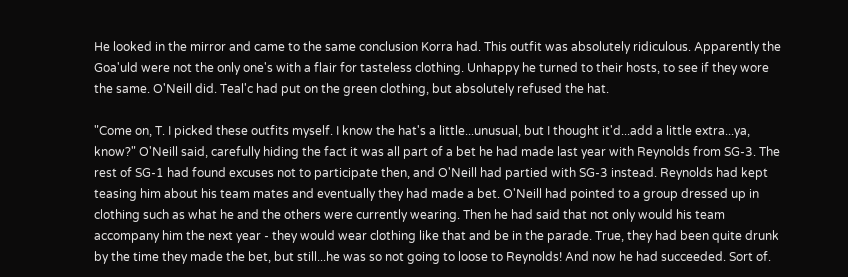He looked in the mirror and came to the same conclusion Korra had. This outfit was absolutely ridiculous. Apparently the Goa'uld were not the only one's with a flair for tasteless clothing. Unhappy he turned to their hosts, to see if they wore the same. O'Neill did. Teal'c had put on the green clothing, but absolutely refused the hat.

"Come on, T. I picked these outfits myself. I know the hat's a little...unusual, but I thought it'd...add a little extra...ya, know?" O'Neill said, carefully hiding the fact it was all part of a bet he had made last year with Reynolds from SG-3. The rest of SG-1 had found excuses not to participate then, and O'Neill had partied with SG-3 instead. Reynolds had kept teasing him about his team mates and eventually they had made a bet. O'Neill had pointed to a group dressed up in clothing such as what he and the others were currently wearing. Then he had said that not only would his team accompany him the next year - they would wear clothing like that and be in the parade. True, they had been quite drunk by the time they made the bet, but still...he was so not going to loose to Reynolds! And now he had succeeded. Sort of.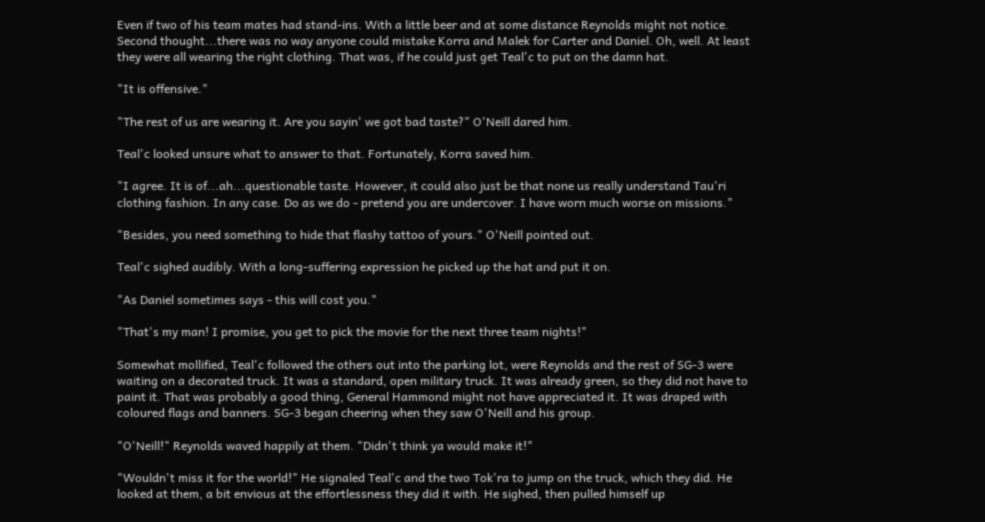Even if two of his team mates had stand-ins. With a little beer and at some distance Reynolds might not notice. Second thought...there was no way anyone could mistake Korra and Malek for Carter and Daniel. Oh, well. At least they were all wearing the right clothing. That was, if he could just get Teal'c to put on the damn hat.

"It is offensive."

"The rest of us are wearing it. Are you sayin' we got bad taste?" O'Neill dared him.

Teal'c looked unsure what to answer to that. Fortunately, Korra saved him.

"I agree. It is of...ah...questionable taste. However, it could also just be that none us really understand Tau'ri clothing fashion. In any case. Do as we do - pretend you are undercover. I have worn much worse on missions."

"Besides, you need something to hide that flashy tattoo of yours." O'Neill pointed out.

Teal'c sighed audibly. With a long-suffering expression he picked up the hat and put it on.

"As Daniel sometimes says - this will cost you."

"That's my man! I promise, you get to pick the movie for the next three team nights!"

Somewhat mollified, Teal'c followed the others out into the parking lot, were Reynolds and the rest of SG-3 were waiting on a decorated truck. It was a standard, open military truck. It was already green, so they did not have to paint it. That was probably a good thing, General Hammond might not have appreciated it. It was draped with coloured flags and banners. SG-3 began cheering when they saw O'Neill and his group.

"O'Neill!" Reynolds waved happily at them. "Didn't think ya would make it!"

"Wouldn't miss it for the world!" He signaled Teal'c and the two Tok'ra to jump on the truck, which they did. He looked at them, a bit envious at the effortlessness they did it with. He sighed, then pulled himself up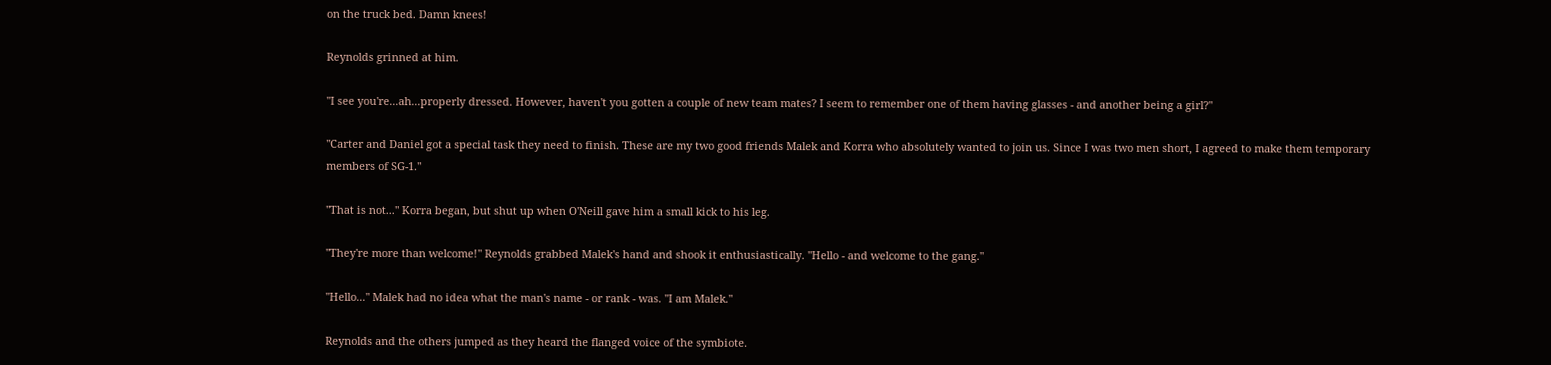on the truck bed. Damn knees!

Reynolds grinned at him.

"I see you're...ah...properly dressed. However, haven't you gotten a couple of new team mates? I seem to remember one of them having glasses - and another being a girl?"

"Carter and Daniel got a special task they need to finish. These are my two good friends Malek and Korra who absolutely wanted to join us. Since I was two men short, I agreed to make them temporary members of SG-1."

"That is not..." Korra began, but shut up when O'Neill gave him a small kick to his leg.

"They're more than welcome!" Reynolds grabbed Malek's hand and shook it enthusiastically. "Hello - and welcome to the gang."

"Hello..." Malek had no idea what the man's name - or rank - was. "I am Malek."

Reynolds and the others jumped as they heard the flanged voice of the symbiote.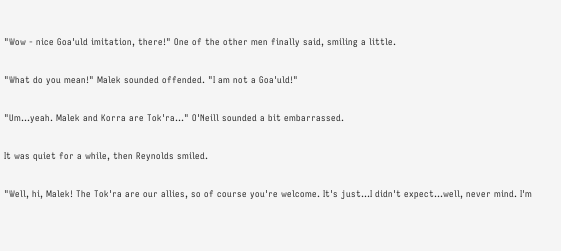"Wow - nice Goa'uld imitation, there!" One of the other men finally said, smiling a little.

"What do you mean!" Malek sounded offended. "I am not a Goa'uld!"

"Um...yeah. Malek and Korra are Tok'ra..." O'Neill sounded a bit embarrassed.

It was quiet for a while, then Reynolds smiled.

"Well, hi, Malek! The Tok'ra are our allies, so of course you're welcome. It's just...I didn't expect...well, never mind. I'm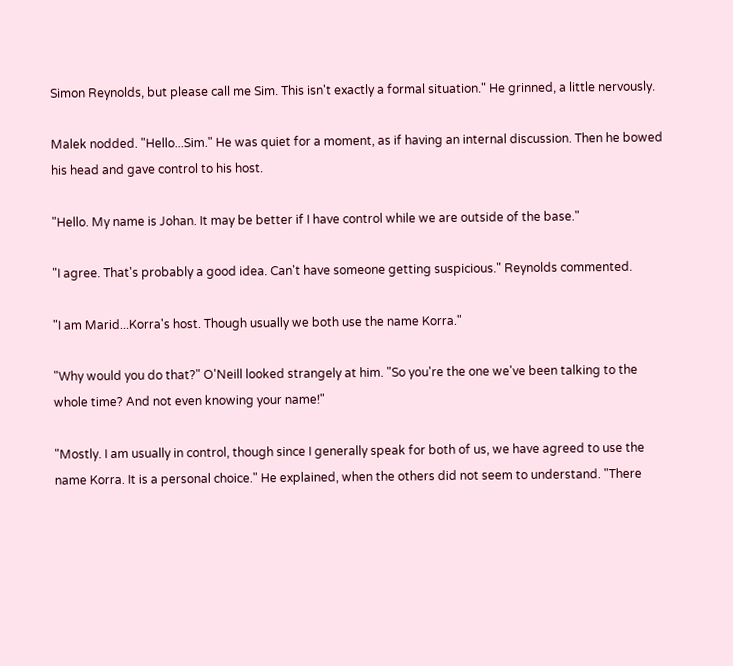Simon Reynolds, but please call me Sim. This isn't exactly a formal situation." He grinned, a little nervously.

Malek nodded. "Hello...Sim." He was quiet for a moment, as if having an internal discussion. Then he bowed his head and gave control to his host.

"Hello. My name is Johan. It may be better if I have control while we are outside of the base."

"I agree. That's probably a good idea. Can't have someone getting suspicious." Reynolds commented.

"I am Marid...Korra's host. Though usually we both use the name Korra."

"Why would you do that?" O'Neill looked strangely at him. "So you're the one we've been talking to the whole time? And not even knowing your name!"

"Mostly. I am usually in control, though since I generally speak for both of us, we have agreed to use the name Korra. It is a personal choice." He explained, when the others did not seem to understand. "There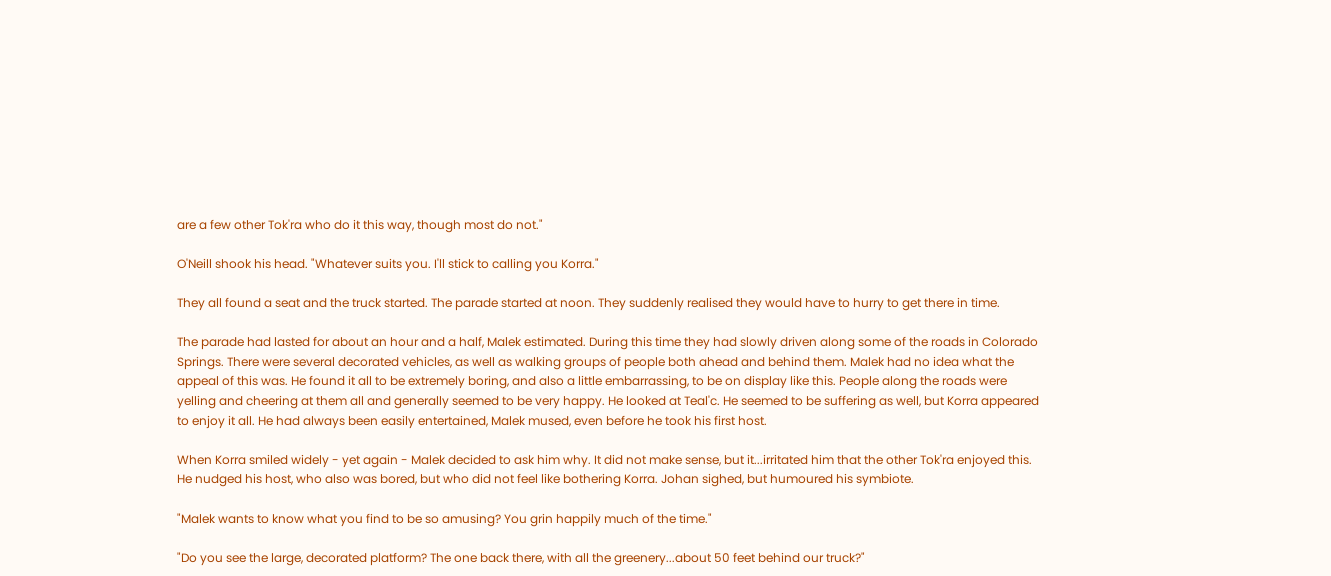are a few other Tok'ra who do it this way, though most do not."

O'Neill shook his head. "Whatever suits you. I'll stick to calling you Korra."

They all found a seat and the truck started. The parade started at noon. They suddenly realised they would have to hurry to get there in time.

The parade had lasted for about an hour and a half, Malek estimated. During this time they had slowly driven along some of the roads in Colorado Springs. There were several decorated vehicles, as well as walking groups of people both ahead and behind them. Malek had no idea what the appeal of this was. He found it all to be extremely boring, and also a little embarrassing, to be on display like this. People along the roads were yelling and cheering at them all and generally seemed to be very happy. He looked at Teal'c. He seemed to be suffering as well, but Korra appeared to enjoy it all. He had always been easily entertained, Malek mused, even before he took his first host.

When Korra smiled widely - yet again - Malek decided to ask him why. It did not make sense, but it...irritated him that the other Tok'ra enjoyed this. He nudged his host, who also was bored, but who did not feel like bothering Korra. Johan sighed, but humoured his symbiote.

"Malek wants to know what you find to be so amusing? You grin happily much of the time."

"Do you see the large, decorated platform? The one back there, with all the greenery...about 50 feet behind our truck?"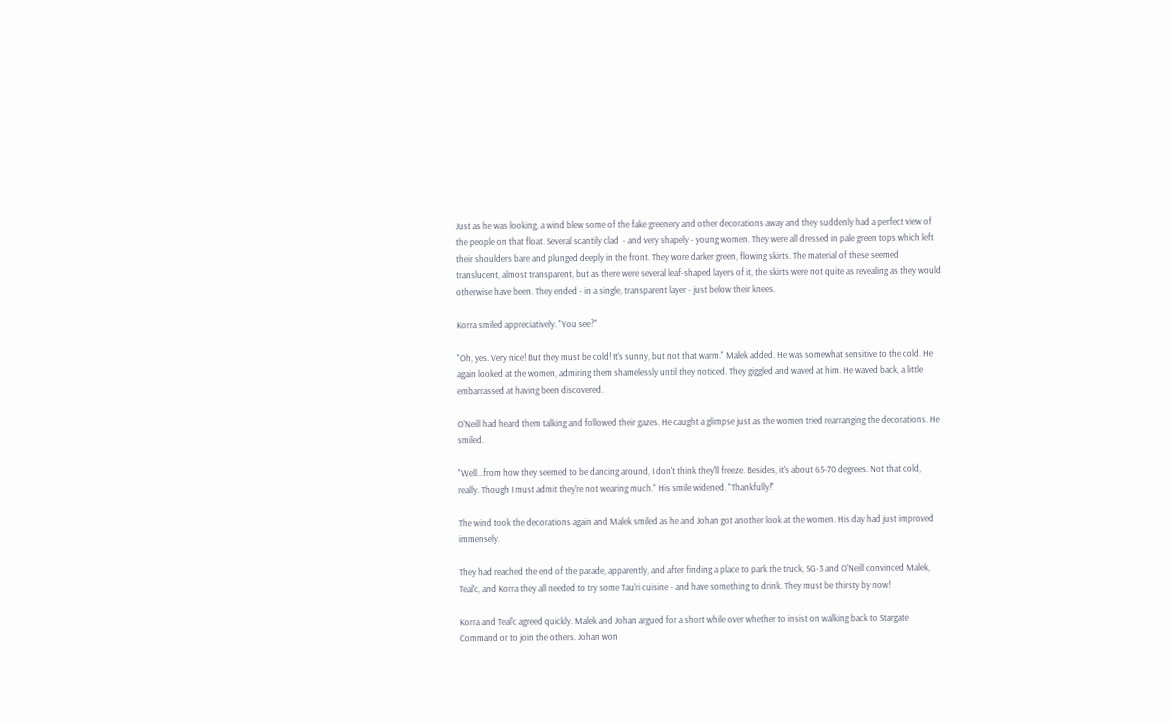Just as he was looking, a wind blew some of the fake greenery and other decorations away and they suddenly had a perfect view of the people on that float. Several scantily clad  - and very shapely - young women. They were all dressed in pale green tops which left their shoulders bare and plunged deeply in the front. They wore darker green, flowing skirts. The material of these seemed translucent, almost transparent, but as there were several leaf-shaped layers of it, the skirts were not quite as revealing as they would otherwise have been. They ended - in a single, transparent layer - just below their knees.

Korra smiled appreciatively. "You see?"

"Oh, yes. Very nice! But they must be cold! It's sunny, but not that warm." Malek added. He was somewhat sensitive to the cold. He again looked at the women, admiring them shamelessly until they noticed. They giggled and waved at him. He waved back, a little embarrassed at having been discovered.

O'Neill had heard them talking and followed their gazes. He caught a glimpse just as the women tried rearranging the decorations. He smiled.

"Well...from how they seemed to be dancing around, I don't think they'll freeze. Besides, it's about 65-70 degrees. Not that cold, really. Though I must admit they're not wearing much." His smile widened. "Thankfully!"

The wind took the decorations again and Malek smiled as he and Johan got another look at the women. His day had just improved immensely.

They had reached the end of the parade, apparently, and after finding a place to park the truck, SG-3 and O'Neill convinced Malek, Teal'c, and Korra they all needed to try some Tau'ri cuisine - and have something to drink. They must be thirsty by now!

Korra and Teal'c agreed quickly. Malek and Johan argued for a short while over whether to insist on walking back to Stargate Command or to join the others. Johan won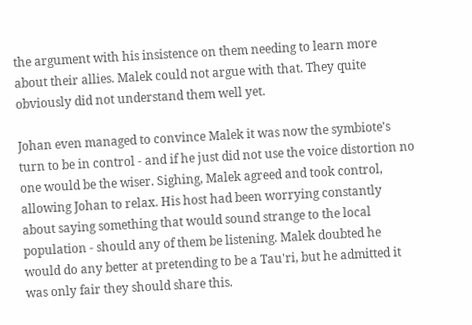the argument with his insistence on them needing to learn more about their allies. Malek could not argue with that. They quite obviously did not understand them well yet.

Johan even managed to convince Malek it was now the symbiote's turn to be in control - and if he just did not use the voice distortion no one would be the wiser. Sighing, Malek agreed and took control, allowing Johan to relax. His host had been worrying constantly about saying something that would sound strange to the local population - should any of them be listening. Malek doubted he would do any better at pretending to be a Tau'ri, but he admitted it was only fair they should share this.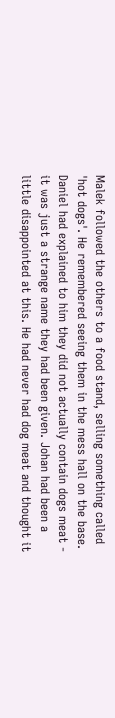Malek followed the others to a food stand, selling something called 'hot dogs'. He remembered seeing them in the mess hall on the base. Daniel had explained to him they did not actually contain dogs meat - it was just a strange name they had been given. Johan had been a little disappointed at this. He had never had dog meat and thought it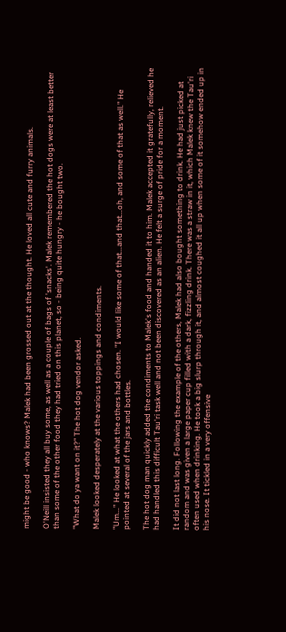might be good - who knows? Malek had been grossed out at the thought. He loved all cute and furry animals.

O'Neill insisted they all buy some, as well as a couple of bags of 'snacks'. Malek remembered the hot dogs were at least better than some of the other food they had tried on this planet, so - being quite hungry - he bought two.

"What do ya want on it?" The hot dog vendor asked.

Malek looked desperately at the various toppings and condiments.

"Um..." He looked at what the others had chosen. "I would like some of that...and that...oh, and some of that as well." He pointed at several of the jars and bottles.

The hot dog man quickly added the condiments to Malek's food and handed it to him. Malek accepted it gratefully, relieved he had handled this difficult Tau'ri task well and not been discovered as an alien. He felt a surge of pride for a moment.

It did not last long. Following the example of the others, Malek had also bought something to drink. He had just picked at random and was given a large paper cup filled with a dark, fizzling drink. There was a straw in it, which Malek knew the Tau'ri often used when drinking. He took a big slurp through it, and almost coughed it all up when some of it somehow ended up in his nose. It tickled in a very offensive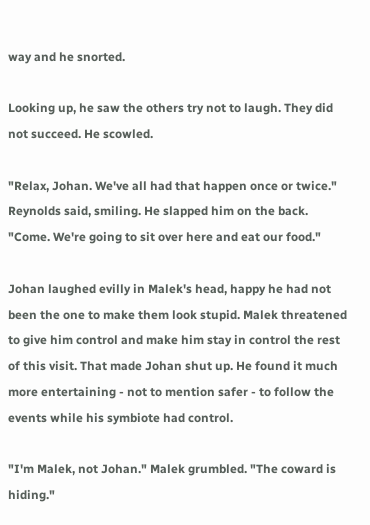way and he snorted.

Looking up, he saw the others try not to laugh. They did not succeed. He scowled.

"Relax, Johan. We've all had that happen once or twice." Reynolds said, smiling. He slapped him on the back. "Come. We're going to sit over here and eat our food."

Johan laughed evilly in Malek's head, happy he had not been the one to make them look stupid. Malek threatened to give him control and make him stay in control the rest of this visit. That made Johan shut up. He found it much more entertaining - not to mention safer - to follow the events while his symbiote had control.

"I'm Malek, not Johan." Malek grumbled. "The coward is hiding."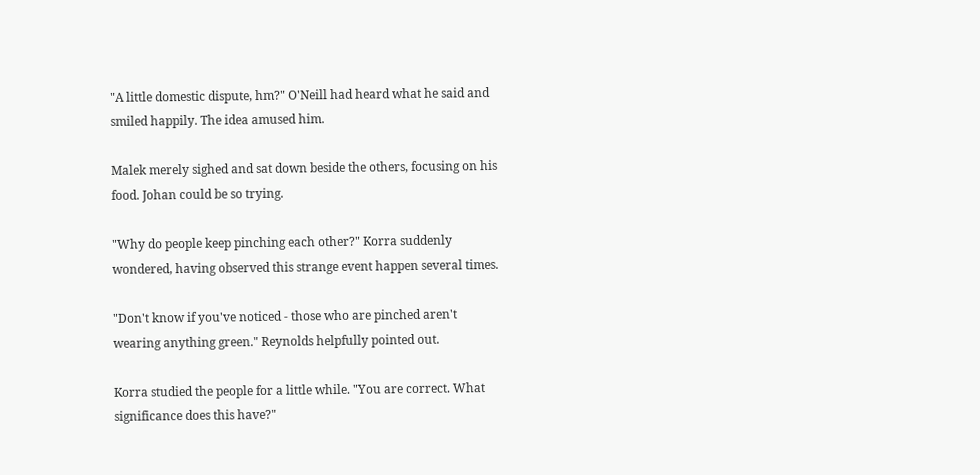"A little domestic dispute, hm?" O'Neill had heard what he said and smiled happily. The idea amused him.

Malek merely sighed and sat down beside the others, focusing on his food. Johan could be so trying.

"Why do people keep pinching each other?" Korra suddenly wondered, having observed this strange event happen several times.

"Don't know if you've noticed - those who are pinched aren't wearing anything green." Reynolds helpfully pointed out.

Korra studied the people for a little while. "You are correct. What significance does this have?"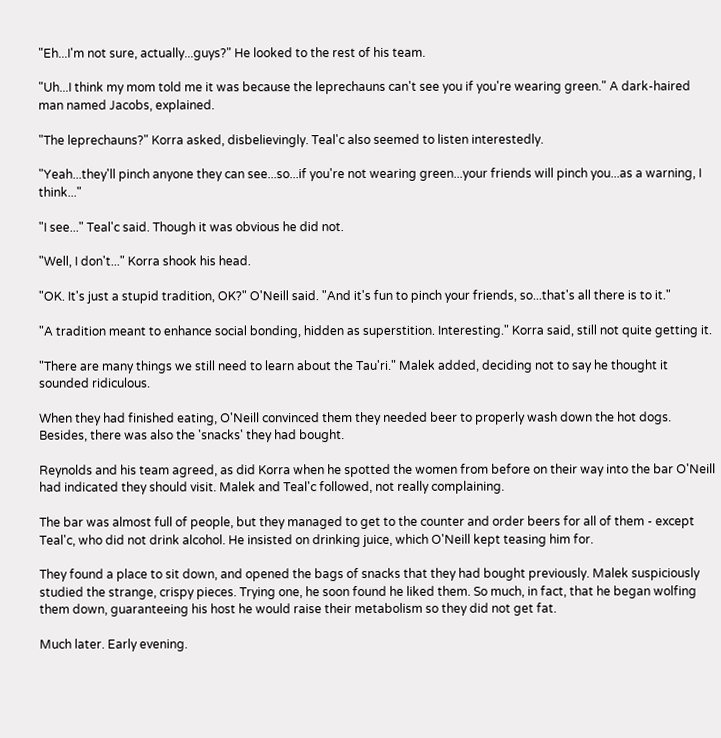"Eh...I'm not sure, actually...guys?" He looked to the rest of his team.

"Uh...I think my mom told me it was because the leprechauns can't see you if you're wearing green." A dark-haired man named Jacobs, explained.

"The leprechauns?" Korra asked, disbelievingly. Teal'c also seemed to listen interestedly.

"Yeah...they'll pinch anyone they can see...so...if you're not wearing green...your friends will pinch you...as a warning, I think..."

"I see..." Teal'c said. Though it was obvious he did not.

"Well, I don't..." Korra shook his head.

"OK. It's just a stupid tradition, OK?" O'Neill said. "And it's fun to pinch your friends, so...that's all there is to it."

"A tradition meant to enhance social bonding, hidden as superstition. Interesting." Korra said, still not quite getting it.

"There are many things we still need to learn about the Tau'ri." Malek added, deciding not to say he thought it sounded ridiculous.

When they had finished eating, O'Neill convinced them they needed beer to properly wash down the hot dogs. Besides, there was also the 'snacks' they had bought.

Reynolds and his team agreed, as did Korra when he spotted the women from before on their way into the bar O'Neill had indicated they should visit. Malek and Teal'c followed, not really complaining.

The bar was almost full of people, but they managed to get to the counter and order beers for all of them - except Teal'c, who did not drink alcohol. He insisted on drinking juice, which O'Neill kept teasing him for.

They found a place to sit down, and opened the bags of snacks that they had bought previously. Malek suspiciously studied the strange, crispy pieces. Trying one, he soon found he liked them. So much, in fact, that he began wolfing them down, guaranteeing his host he would raise their metabolism so they did not get fat.

Much later. Early evening.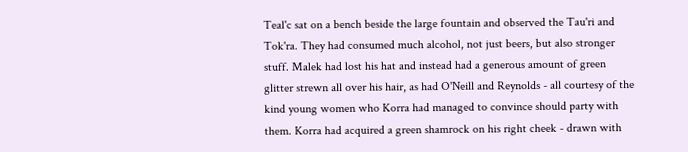Teal'c sat on a bench beside the large fountain and observed the Tau'ri and Tok'ra. They had consumed much alcohol, not just beers, but also stronger stuff. Malek had lost his hat and instead had a generous amount of green glitter strewn all over his hair, as had O'Neill and Reynolds - all courtesy of the kind young women who Korra had managed to convince should party with them. Korra had acquired a green shamrock on his right cheek - drawn with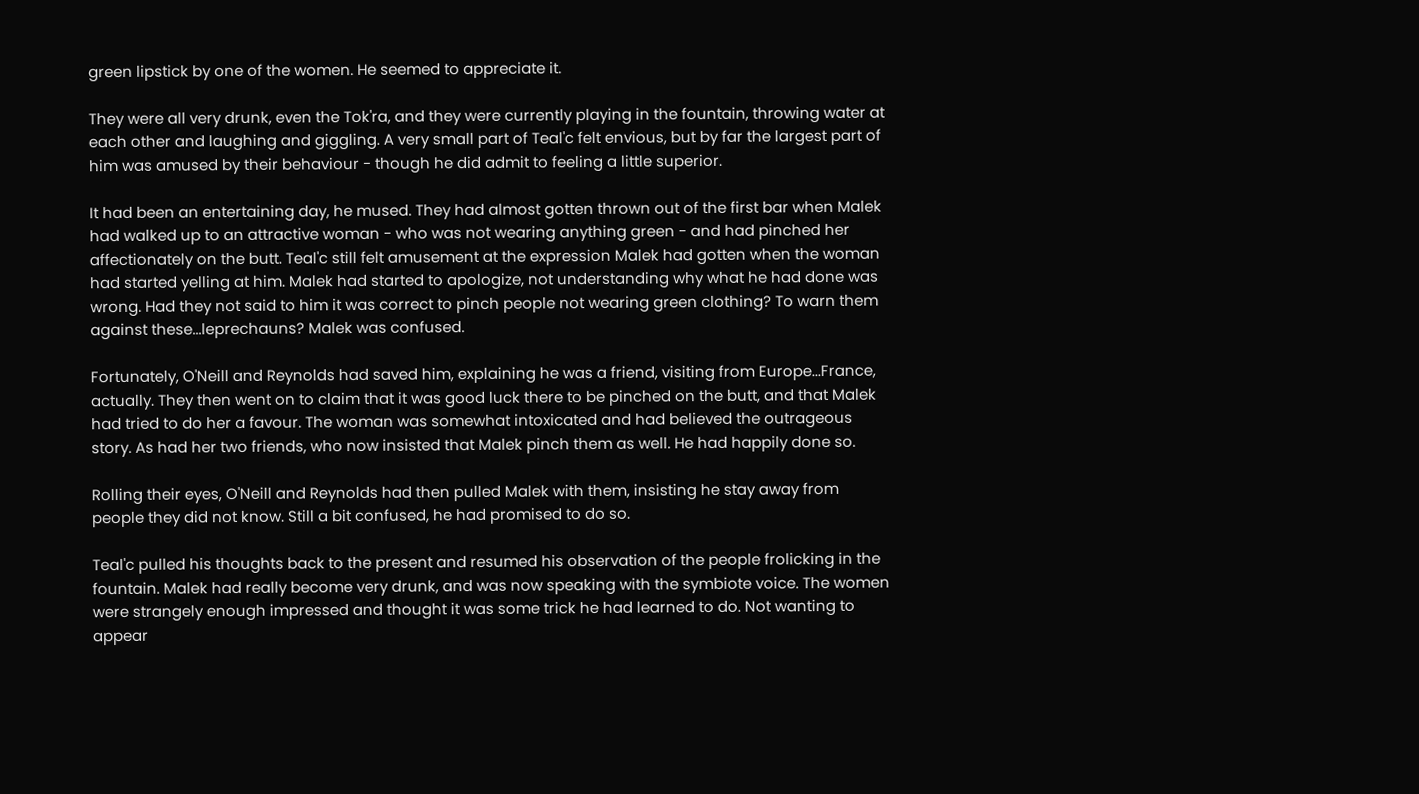green lipstick by one of the women. He seemed to appreciate it.

They were all very drunk, even the Tok'ra, and they were currently playing in the fountain, throwing water at each other and laughing and giggling. A very small part of Teal'c felt envious, but by far the largest part of him was amused by their behaviour - though he did admit to feeling a little superior.

It had been an entertaining day, he mused. They had almost gotten thrown out of the first bar when Malek had walked up to an attractive woman - who was not wearing anything green - and had pinched her affectionately on the butt. Teal'c still felt amusement at the expression Malek had gotten when the woman had started yelling at him. Malek had started to apologize, not understanding why what he had done was wrong. Had they not said to him it was correct to pinch people not wearing green clothing? To warn them against these...leprechauns? Malek was confused.

Fortunately, O'Neill and Reynolds had saved him, explaining he was a friend, visiting from Europe...France, actually. They then went on to claim that it was good luck there to be pinched on the butt, and that Malek had tried to do her a favour. The woman was somewhat intoxicated and had believed the outrageous story. As had her two friends, who now insisted that Malek pinch them as well. He had happily done so.

Rolling their eyes, O'Neill and Reynolds had then pulled Malek with them, insisting he stay away from people they did not know. Still a bit confused, he had promised to do so.

Teal'c pulled his thoughts back to the present and resumed his observation of the people frolicking in the fountain. Malek had really become very drunk, and was now speaking with the symbiote voice. The women were strangely enough impressed and thought it was some trick he had learned to do. Not wanting to appear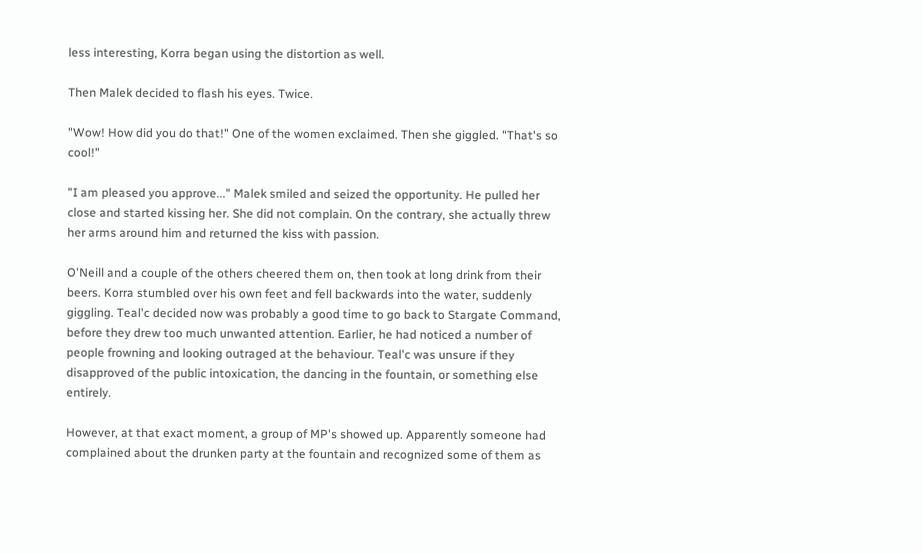less interesting, Korra began using the distortion as well.

Then Malek decided to flash his eyes. Twice.

"Wow! How did you do that!" One of the women exclaimed. Then she giggled. "That's so cool!"

"I am pleased you approve..." Malek smiled and seized the opportunity. He pulled her close and started kissing her. She did not complain. On the contrary, she actually threw her arms around him and returned the kiss with passion.

O'Neill and a couple of the others cheered them on, then took at long drink from their beers. Korra stumbled over his own feet and fell backwards into the water, suddenly giggling. Teal'c decided now was probably a good time to go back to Stargate Command, before they drew too much unwanted attention. Earlier, he had noticed a number of people frowning and looking outraged at the behaviour. Teal'c was unsure if they disapproved of the public intoxication, the dancing in the fountain, or something else entirely.

However, at that exact moment, a group of MP's showed up. Apparently someone had complained about the drunken party at the fountain and recognized some of them as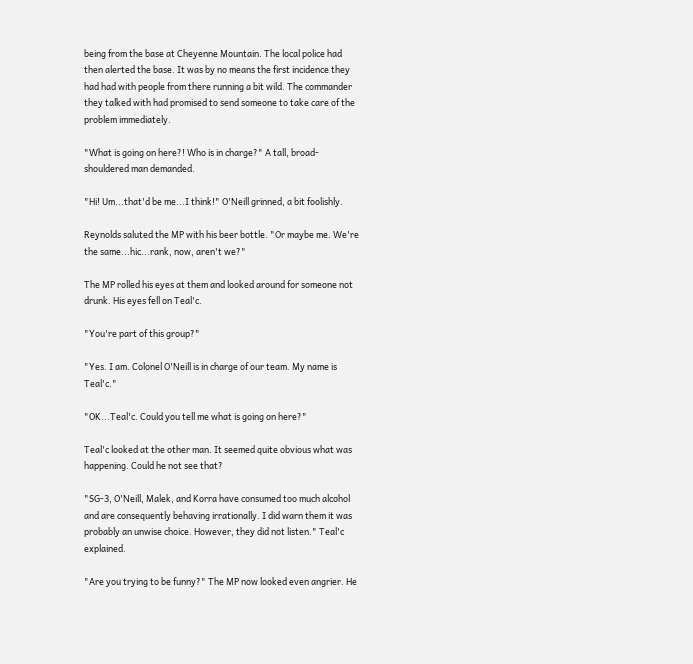being from the base at Cheyenne Mountain. The local police had then alerted the base. It was by no means the first incidence they had had with people from there running a bit wild. The commander they talked with had promised to send someone to take care of the problem immediately.

"What is going on here?! Who is in charge?" A tall, broad-shouldered man demanded.

"Hi! Um...that'd be me...I think!" O'Neill grinned, a bit foolishly.

Reynolds saluted the MP with his beer bottle. "Or maybe me. We're the same...hic...rank, now, aren't we?"

The MP rolled his eyes at them and looked around for someone not drunk. His eyes fell on Teal'c.

"You're part of this group?"

"Yes. I am. Colonel O'Neill is in charge of our team. My name is Teal'c."

"OK...Teal'c. Could you tell me what is going on here?"

Teal'c looked at the other man. It seemed quite obvious what was happening. Could he not see that?

"SG-3, O'Neill, Malek, and Korra have consumed too much alcohol and are consequently behaving irrationally. I did warn them it was probably an unwise choice. However, they did not listen." Teal'c explained.

"Are you trying to be funny?" The MP now looked even angrier. He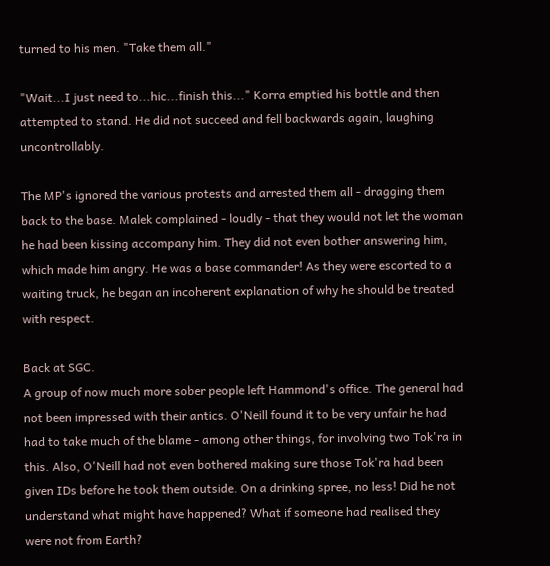turned to his men. "Take them all."

"Wait...I just need to...hic...finish this..." Korra emptied his bottle and then attempted to stand. He did not succeed and fell backwards again, laughing uncontrollably.

The MP's ignored the various protests and arrested them all - dragging them back to the base. Malek complained - loudly - that they would not let the woman he had been kissing accompany him. They did not even bother answering him, which made him angry. He was a base commander! As they were escorted to a waiting truck, he began an incoherent explanation of why he should be treated with respect.

Back at SGC.
A group of now much more sober people left Hammond's office. The general had not been impressed with their antics. O'Neill found it to be very unfair he had had to take much of the blame - among other things, for involving two Tok'ra in this. Also, O'Neill had not even bothered making sure those Tok'ra had been given IDs before he took them outside. On a drinking spree, no less! Did he not understand what might have happened? What if someone had realised they were not from Earth?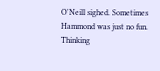O'Neill sighed. Sometimes Hammond was just no fun. Thinking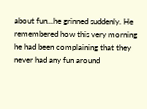about fun...he grinned suddenly. He remembered how this very morning he had been complaining that they never had any fun around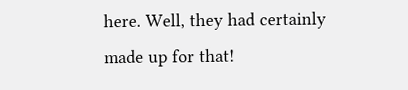here. Well, they had certainly made up for that!